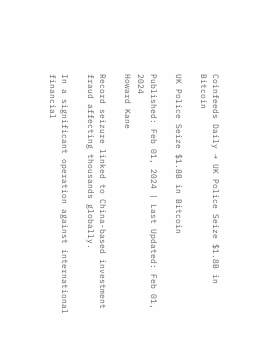Coinfeeds Daily → UK Police Seize $1.8B in Bitcoin

UK Police Seize $1.8B in Bitcoin

Published: Feb 01, 2024 | Last Updated: Feb 01, 2024
Howard Kane

Record seizure linked to China-based investment fraud affecting thousands globally.

In a significant operation against international financial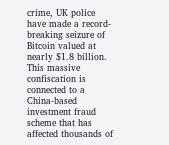crime, UK police have made a record-breaking seizure of Bitcoin valued at nearly $1.8 billion. This massive confiscation is connected to a China-based investment fraud scheme that has affected thousands of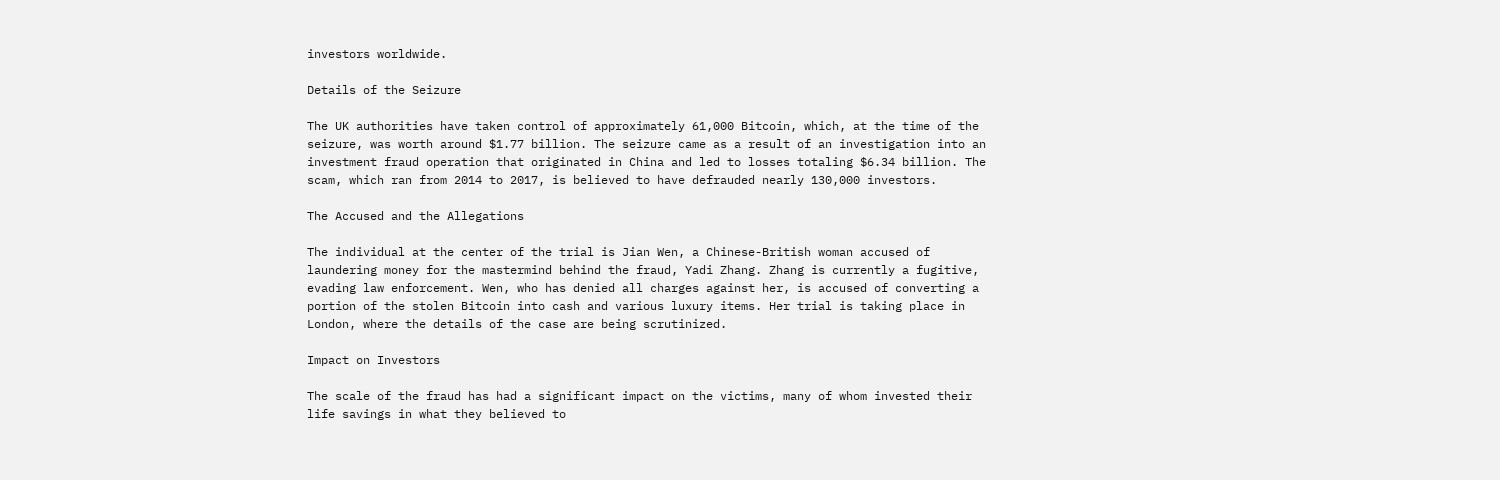investors worldwide.

Details of the Seizure

The UK authorities have taken control of approximately 61,000 Bitcoin, which, at the time of the seizure, was worth around $1.77 billion. The seizure came as a result of an investigation into an investment fraud operation that originated in China and led to losses totaling $6.34 billion. The scam, which ran from 2014 to 2017, is believed to have defrauded nearly 130,000 investors.

The Accused and the Allegations

The individual at the center of the trial is Jian Wen, a Chinese-British woman accused of laundering money for the mastermind behind the fraud, Yadi Zhang. Zhang is currently a fugitive, evading law enforcement. Wen, who has denied all charges against her, is accused of converting a portion of the stolen Bitcoin into cash and various luxury items. Her trial is taking place in London, where the details of the case are being scrutinized.

Impact on Investors

The scale of the fraud has had a significant impact on the victims, many of whom invested their life savings in what they believed to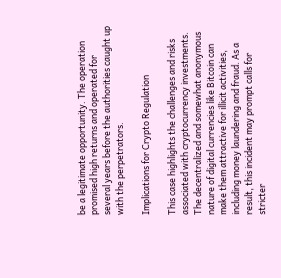be a legitimate opportunity. The operation promised high returns and operated for several years before the authorities caught up with the perpetrators.

Implications for Crypto Regulation

This case highlights the challenges and risks associated with cryptocurrency investments. The decentralized and somewhat anonymous nature of digital currencies like Bitcoin can make them attractive for illicit activities, including money laundering and fraud. As a result, this incident may prompt calls for stricter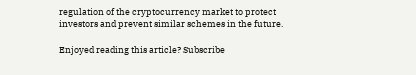regulation of the cryptocurrency market to protect investors and prevent similar schemes in the future.

Enjoyed reading this article? Subscribe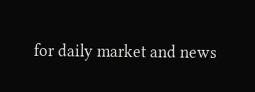for daily market and news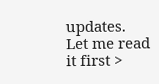updates.
Let me read it first >